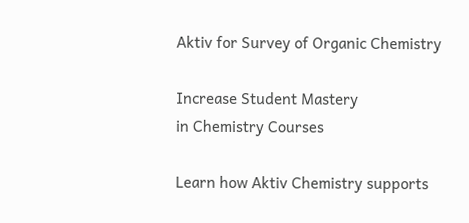Aktiv for Survey of Organic Chemistry

Increase Student Mastery
in Chemistry Courses

Learn how Aktiv Chemistry supports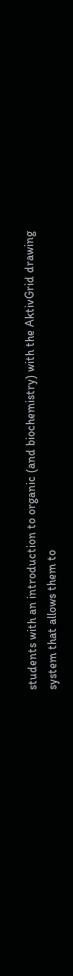students with an introduction to organic (and biochemistry) with the AktivGrid drawing system that allows them to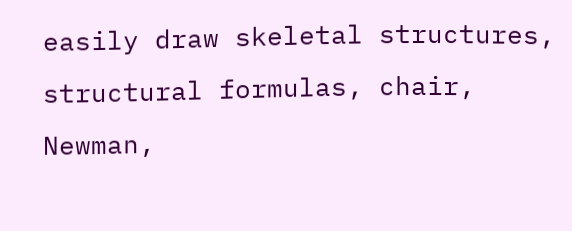easily draw skeletal structures, structural formulas, chair, Newman,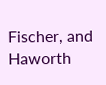Fischer, and Haworth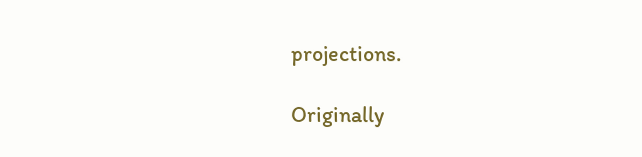projections.

Originally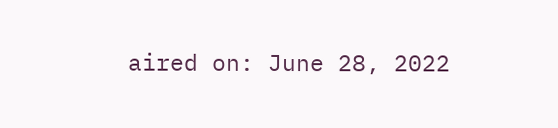aired on: June 28, 2022